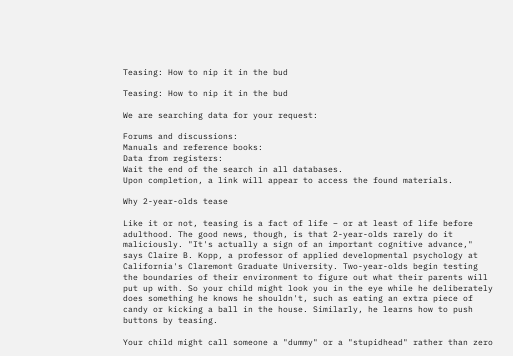Teasing: How to nip it in the bud

Teasing: How to nip it in the bud

We are searching data for your request:

Forums and discussions:
Manuals and reference books:
Data from registers:
Wait the end of the search in all databases.
Upon completion, a link will appear to access the found materials.

Why 2-year-olds tease

Like it or not, teasing is a fact of life – or at least of life before adulthood. The good news, though, is that 2-year-olds rarely do it maliciously. "It's actually a sign of an important cognitive advance," says Claire B. Kopp, a professor of applied developmental psychology at California's Claremont Graduate University. Two-year-olds begin testing the boundaries of their environment to figure out what their parents will put up with. So your child might look you in the eye while he deliberately does something he knows he shouldn't, such as eating an extra piece of candy or kicking a ball in the house. Similarly, he learns how to push buttons by teasing.

Your child might call someone a "dummy" or a "stupidhead" rather than zero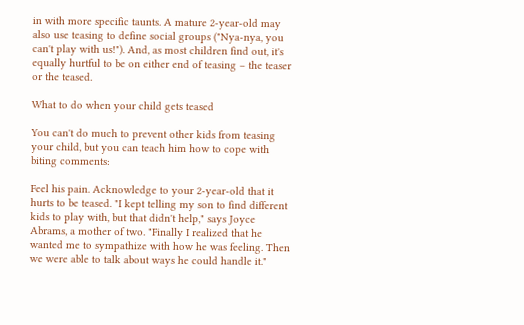in with more specific taunts. A mature 2-year-old may also use teasing to define social groups ("Nya-nya, you can't play with us!"). And, as most children find out, it's equally hurtful to be on either end of teasing – the teaser or the teased.

What to do when your child gets teased

You can't do much to prevent other kids from teasing your child, but you can teach him how to cope with biting comments:

Feel his pain. Acknowledge to your 2-year-old that it hurts to be teased. "I kept telling my son to find different kids to play with, but that didn't help," says Joyce Abrams, a mother of two. "Finally I realized that he wanted me to sympathize with how he was feeling. Then we were able to talk about ways he could handle it."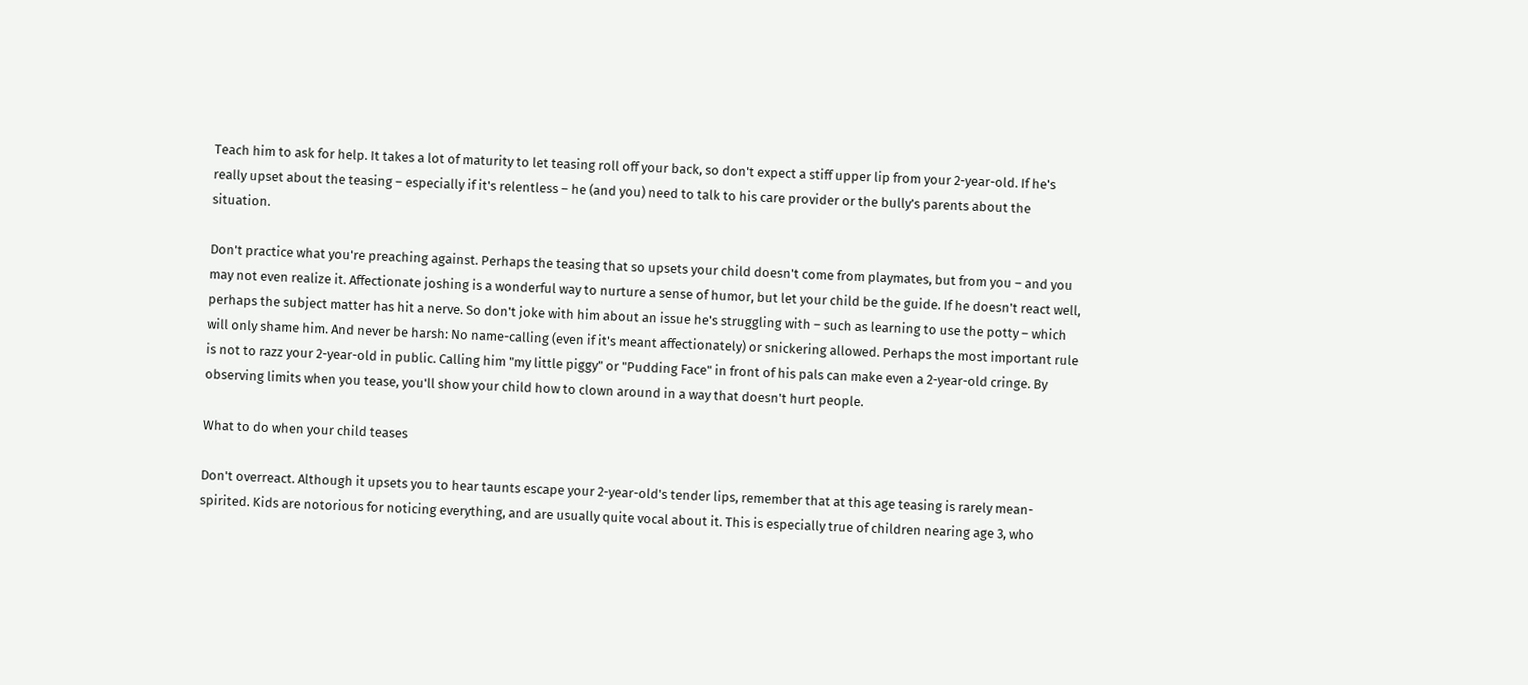Teach him to ask for help. It takes a lot of maturity to let teasing roll off your back, so don't expect a stiff upper lip from your 2-year-old. If he's really upset about the teasing – especially if it's relentless – he (and you) need to talk to his care provider or the bully's parents about the situation.

Don't practice what you're preaching against. Perhaps the teasing that so upsets your child doesn't come from playmates, but from you – and you may not even realize it. Affectionate joshing is a wonderful way to nurture a sense of humor, but let your child be the guide. If he doesn't react well, perhaps the subject matter has hit a nerve. So don't joke with him about an issue he's struggling with – such as learning to use the potty – which will only shame him. And never be harsh: No name-calling (even if it's meant affectionately) or snickering allowed. Perhaps the most important rule is not to razz your 2-year-old in public. Calling him "my little piggy" or "Pudding Face" in front of his pals can make even a 2-year-old cringe. By observing limits when you tease, you'll show your child how to clown around in a way that doesn't hurt people.

What to do when your child teases

Don't overreact. Although it upsets you to hear taunts escape your 2-year-old's tender lips, remember that at this age teasing is rarely mean-spirited. Kids are notorious for noticing everything, and are usually quite vocal about it. This is especially true of children nearing age 3, who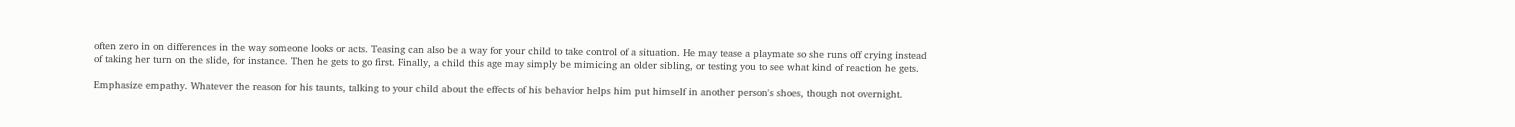often zero in on differences in the way someone looks or acts. Teasing can also be a way for your child to take control of a situation. He may tease a playmate so she runs off crying instead of taking her turn on the slide, for instance. Then he gets to go first. Finally, a child this age may simply be mimicing an older sibling, or testing you to see what kind of reaction he gets.

Emphasize empathy. Whatever the reason for his taunts, talking to your child about the effects of his behavior helps him put himself in another person's shoes, though not overnight.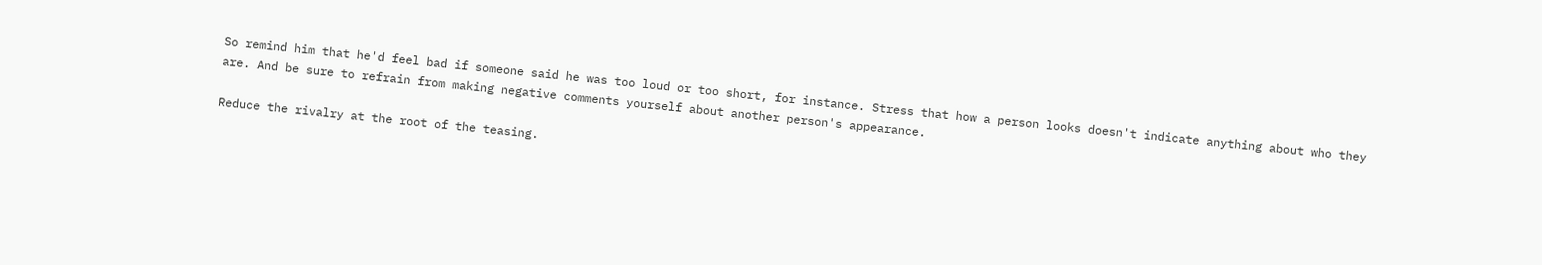So remind him that he'd feel bad if someone said he was too loud or too short, for instance. Stress that how a person looks doesn't indicate anything about who they are. And be sure to refrain from making negative comments yourself about another person's appearance.

Reduce the rivalry at the root of the teasing.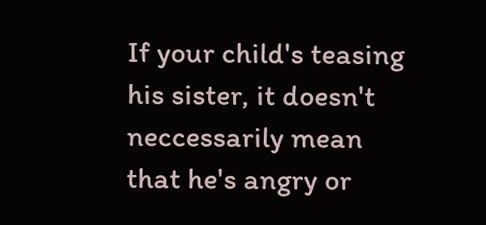If your child's teasing his sister, it doesn't neccessarily mean that he's angry or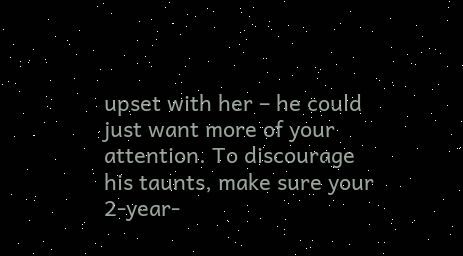upset with her – he could just want more of your attention. To discourage his taunts, make sure your 2-year-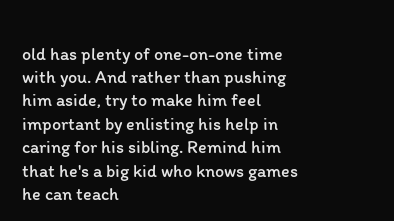old has plenty of one-on-one time with you. And rather than pushing him aside, try to make him feel important by enlisting his help in caring for his sibling. Remind him that he's a big kid who knows games he can teach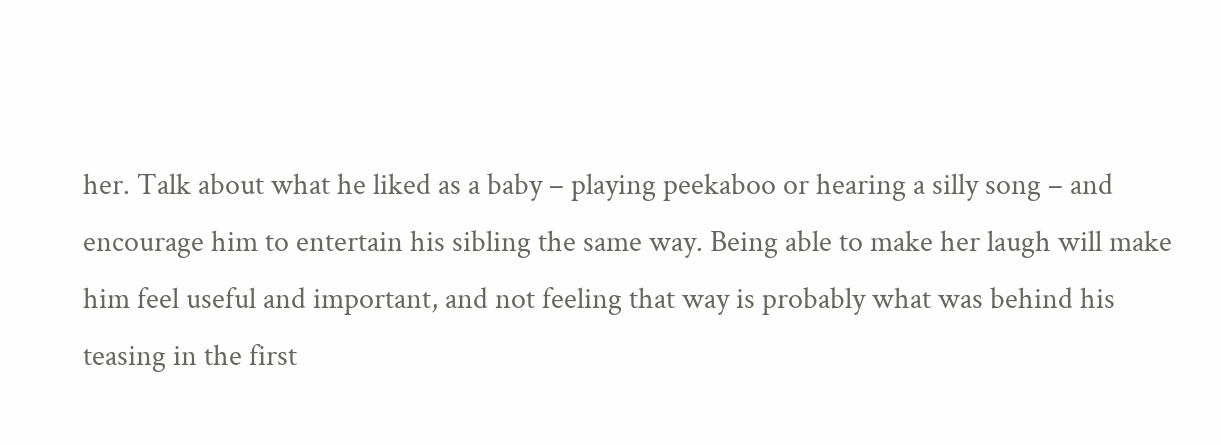her. Talk about what he liked as a baby – playing peekaboo or hearing a silly song – and encourage him to entertain his sibling the same way. Being able to make her laugh will make him feel useful and important, and not feeling that way is probably what was behind his teasing in the first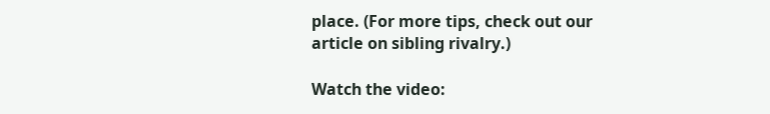place. (For more tips, check out our article on sibling rivalry.)

Watch the video: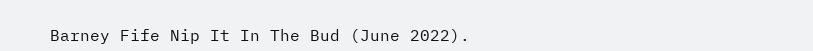Barney Fife Nip It In The Bud (June 2022).